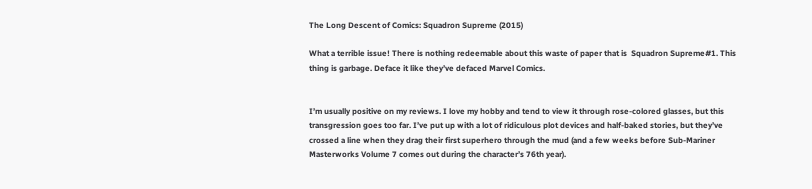The Long Descent of Comics: Squadron Supreme (2015)

What a terrible issue! There is nothing redeemable about this waste of paper that is  Squadron Supreme#1. This thing is garbage. Deface it like they’ve defaced Marvel Comics.


I’m usually positive on my reviews. I love my hobby and tend to view it through rose-colored glasses, but this transgression goes too far. I’ve put up with a lot of ridiculous plot devices and half-baked stories, but they’ve crossed a line when they drag their first superhero through the mud (and a few weeks before Sub-Mariner Masterworks Volume 7 comes out during the character’s 76th year).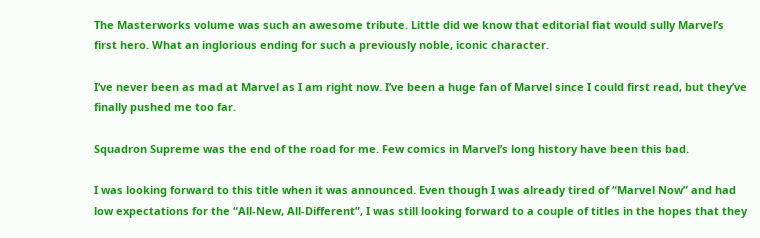The Masterworks volume was such an awesome tribute. Little did we know that editorial fiat would sully Marvel’s first hero. What an inglorious ending for such a previously noble, iconic character.

I’ve never been as mad at Marvel as I am right now. I’ve been a huge fan of Marvel since I could first read, but they’ve finally pushed me too far.

Squadron Supreme was the end of the road for me. Few comics in Marvel’s long history have been this bad.

I was looking forward to this title when it was announced. Even though I was already tired of “Marvel Now” and had low expectations for the “All-New, All-Different”, I was still looking forward to a couple of titles in the hopes that they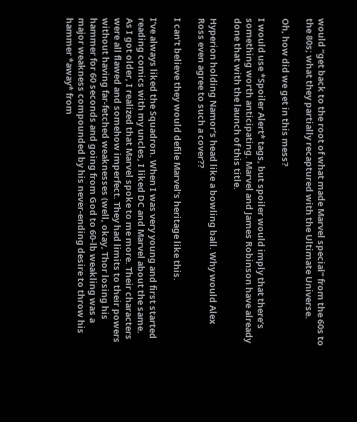would “get back to the root of what made Marvel special” from the 60s to the 80s; what they partially recaptured with the Ultimate Universe.

Oh, how did we get in this mess?

I would use *Spoiler Alert* tags, but spoiler would imply that there’s something worth anticipating. Marvel and James Robinson have already done that with the launch of this title.

Hyperion holding Namor’s head like a bowling ball. Why would Alex Ross even agree to such a cover??

I can’t believe they would defile Marvel’s heritage like this.

I’ve always liked the Squadron. When I was very young and first started reading comics with my uncles, I liked DC and Marvel about the same. As I got older, I realized that Marvel spoke to me more. Their characters were all flawed and somehow imperfect. They had limits to their powers without having far-fetched weaknesses (well, okay, Thor losing his hammer for 60 seconds and going from God to 60-lb weakling was a major weakness compounded by his never-ending desire to throw his hammer *away* from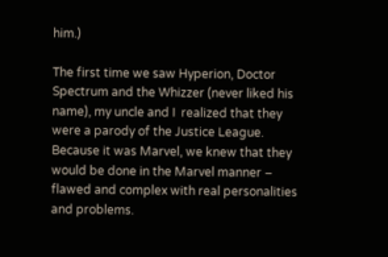him.)

The first time we saw Hyperion, Doctor Spectrum and the Whizzer (never liked his name), my uncle and I  realized that they were a parody of the Justice League. Because it was Marvel, we knew that they would be done in the Marvel manner – flawed and complex with real personalities and problems.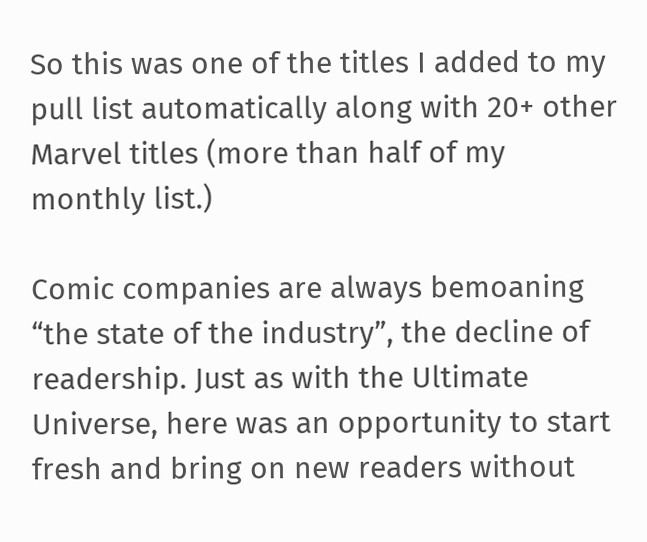So this was one of the titles I added to my pull list automatically along with 20+ other Marvel titles (more than half of my monthly list.)

Comic companies are always bemoaning “the state of the industry”, the decline of readership. Just as with the Ultimate Universe, here was an opportunity to start fresh and bring on new readers without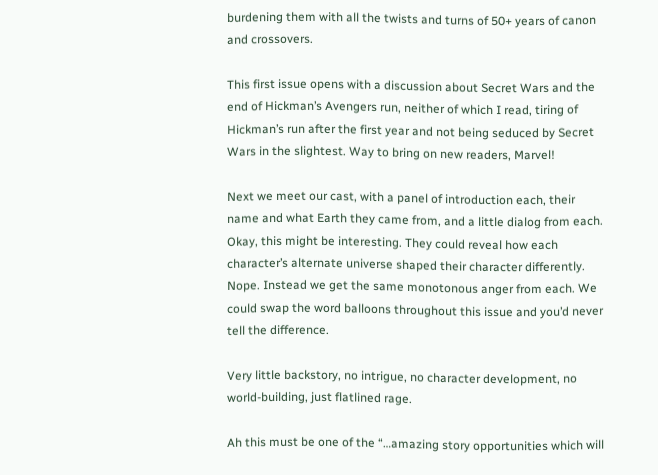burdening them with all the twists and turns of 50+ years of canon and crossovers.

This first issue opens with a discussion about Secret Wars and the end of Hickman’s Avengers run, neither of which I read, tiring of Hickman’s run after the first year and not being seduced by Secret Wars in the slightest. Way to bring on new readers, Marvel!

Next we meet our cast, with a panel of introduction each, their name and what Earth they came from, and a little dialog from each. Okay, this might be interesting. They could reveal how each character’s alternate universe shaped their character differently. Nope. Instead we get the same monotonous anger from each. We could swap the word balloons throughout this issue and you’d never tell the difference.

Very little backstory, no intrigue, no character development, no world-building, just flatlined rage.

Ah this must be one of the “…amazing story opportunities which will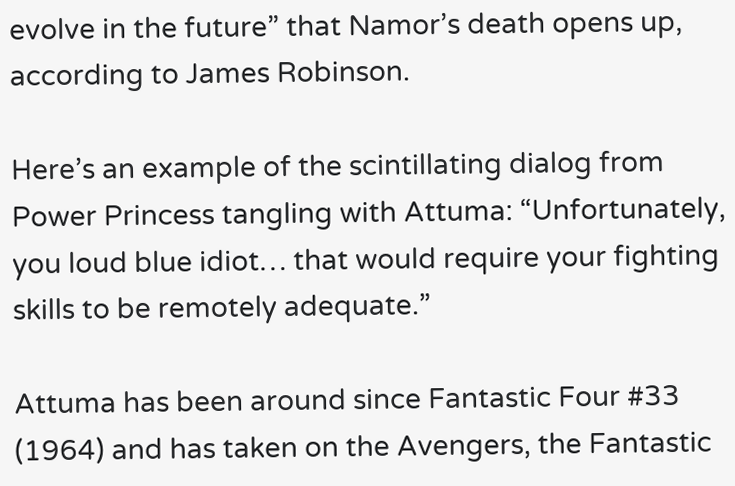evolve in the future” that Namor’s death opens up, according to James Robinson.

Here’s an example of the scintillating dialog from Power Princess tangling with Attuma: “Unfortunately, you loud blue idiot… that would require your fighting skills to be remotely adequate.”

Attuma has been around since Fantastic Four #33 (1964) and has taken on the Avengers, the Fantastic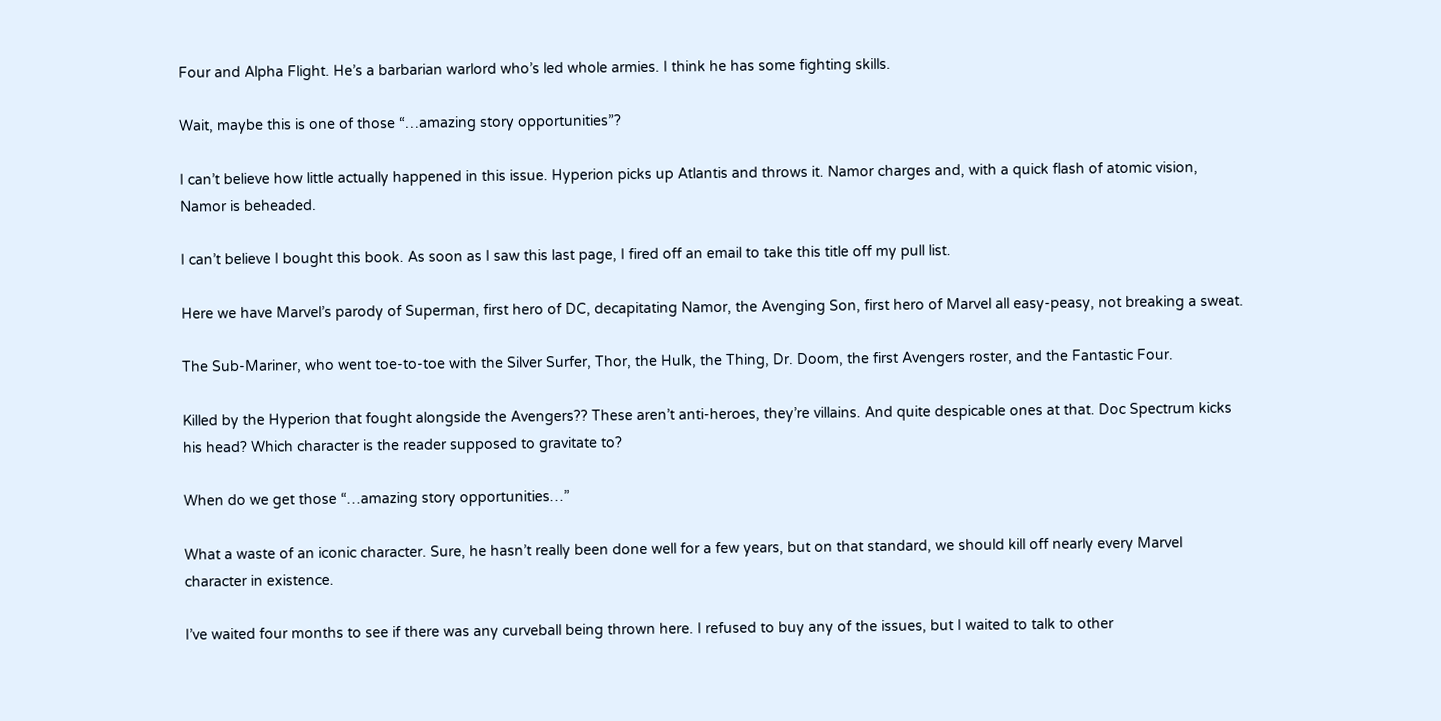Four and Alpha Flight. He’s a barbarian warlord who’s led whole armies. I think he has some fighting skills.

Wait, maybe this is one of those “…amazing story opportunities”?

I can’t believe how little actually happened in this issue. Hyperion picks up Atlantis and throws it. Namor charges and, with a quick flash of atomic vision, Namor is beheaded.

I can’t believe I bought this book. As soon as I saw this last page, I fired off an email to take this title off my pull list.

Here we have Marvel’s parody of Superman, first hero of DC, decapitating Namor, the Avenging Son, first hero of Marvel all easy-peasy, not breaking a sweat.

The Sub-Mariner, who went toe-to-toe with the Silver Surfer, Thor, the Hulk, the Thing, Dr. Doom, the first Avengers roster, and the Fantastic Four.

Killed by the Hyperion that fought alongside the Avengers?? These aren’t anti-heroes, they’re villains. And quite despicable ones at that. Doc Spectrum kicks his head? Which character is the reader supposed to gravitate to?

When do we get those “…amazing story opportunities…”

What a waste of an iconic character. Sure, he hasn’t really been done well for a few years, but on that standard, we should kill off nearly every Marvel character in existence.

I’ve waited four months to see if there was any curveball being thrown here. I refused to buy any of the issues, but I waited to talk to other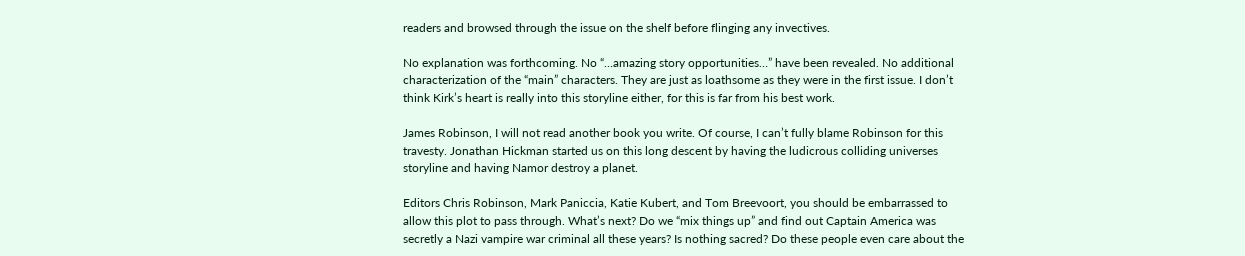readers and browsed through the issue on the shelf before flinging any invectives.

No explanation was forthcoming. No “…amazing story opportunities…” have been revealed. No additional characterization of the “main” characters. They are just as loathsome as they were in the first issue. I don’t think Kirk’s heart is really into this storyline either, for this is far from his best work.

James Robinson, I will not read another book you write. Of course, I can’t fully blame Robinson for this travesty. Jonathan Hickman started us on this long descent by having the ludicrous colliding universes storyline and having Namor destroy a planet.

Editors Chris Robinson, Mark Paniccia, Katie Kubert, and Tom Breevoort, you should be embarrassed to allow this plot to pass through. What’s next? Do we “mix things up” and find out Captain America was secretly a Nazi vampire war criminal all these years? Is nothing sacred? Do these people even care about the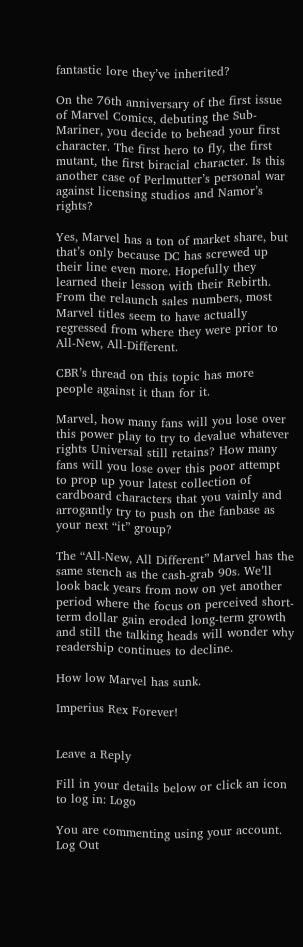fantastic lore they’ve inherited?

On the 76th anniversary of the first issue of Marvel Comics, debuting the Sub-Mariner, you decide to behead your first character. The first hero to fly, the first mutant, the first biracial character. Is this another case of Perlmutter’s personal war against licensing studios and Namor’s rights?

Yes, Marvel has a ton of market share, but that’s only because DC has screwed up their line even more. Hopefully they learned their lesson with their Rebirth. From the relaunch sales numbers, most Marvel titles seem to have actually regressed from where they were prior to All-New, All-Different.

CBR’s thread on this topic has more people against it than for it.

Marvel, how many fans will you lose over this power play to try to devalue whatever rights Universal still retains? How many fans will you lose over this poor attempt to prop up your latest collection of cardboard characters that you vainly and arrogantly try to push on the fanbase as your next “it” group?

The “All-New, All Different” Marvel has the same stench as the cash-grab 90s. We’ll look back years from now on yet another period where the focus on perceived short-term dollar gain eroded long-term growth and still the talking heads will wonder why readership continues to decline.

How low Marvel has sunk.

Imperius Rex Forever!


Leave a Reply

Fill in your details below or click an icon to log in: Logo

You are commenting using your account. Log Out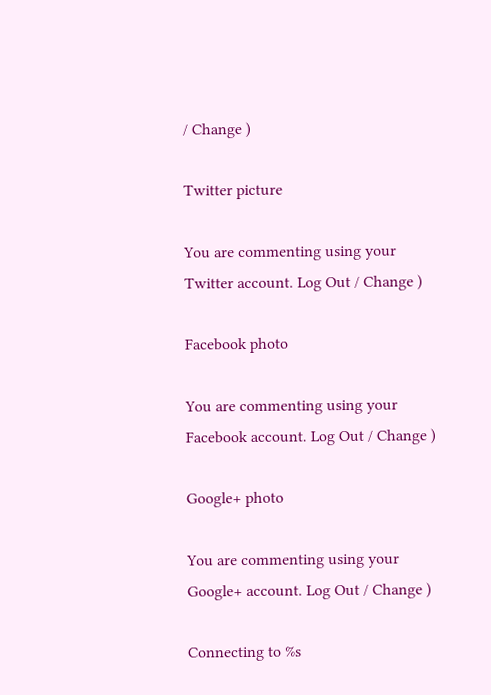/ Change )

Twitter picture

You are commenting using your Twitter account. Log Out / Change )

Facebook photo

You are commenting using your Facebook account. Log Out / Change )

Google+ photo

You are commenting using your Google+ account. Log Out / Change )

Connecting to %s